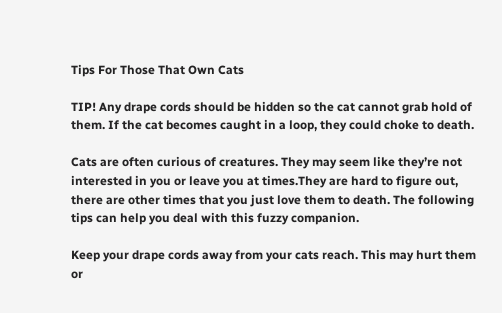Tips For Those That Own Cats

TIP! Any drape cords should be hidden so the cat cannot grab hold of them. If the cat becomes caught in a loop, they could choke to death.

Cats are often curious of creatures. They may seem like they’re not interested in you or leave you at times.They are hard to figure out, there are other times that you just love them to death. The following tips can help you deal with this fuzzy companion.

Keep your drape cords away from your cats reach. This may hurt them or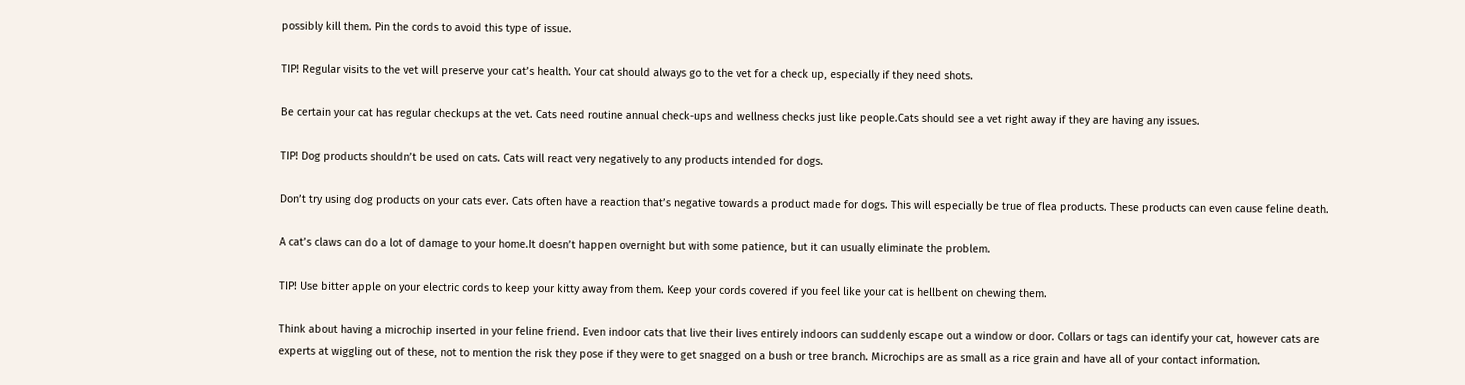possibly kill them. Pin the cords to avoid this type of issue.

TIP! Regular visits to the vet will preserve your cat’s health. Your cat should always go to the vet for a check up, especially if they need shots.

Be certain your cat has regular checkups at the vet. Cats need routine annual check-ups and wellness checks just like people.Cats should see a vet right away if they are having any issues.

TIP! Dog products shouldn’t be used on cats. Cats will react very negatively to any products intended for dogs.

Don’t try using dog products on your cats ever. Cats often have a reaction that’s negative towards a product made for dogs. This will especially be true of flea products. These products can even cause feline death.

A cat’s claws can do a lot of damage to your home.It doesn’t happen overnight but with some patience, but it can usually eliminate the problem.

TIP! Use bitter apple on your electric cords to keep your kitty away from them. Keep your cords covered if you feel like your cat is hellbent on chewing them.

Think about having a microchip inserted in your feline friend. Even indoor cats that live their lives entirely indoors can suddenly escape out a window or door. Collars or tags can identify your cat, however cats are experts at wiggling out of these, not to mention the risk they pose if they were to get snagged on a bush or tree branch. Microchips are as small as a rice grain and have all of your contact information.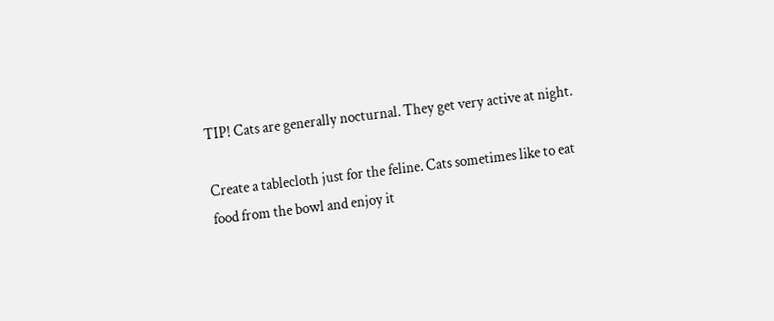TIP! Cats are generally nocturnal. They get very active at night.

Create a tablecloth just for the feline. Cats sometimes like to eat food from the bowl and enjoy it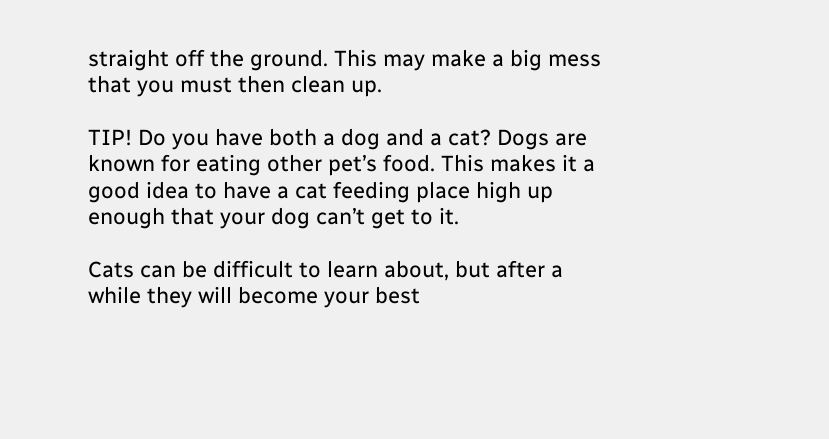straight off the ground. This may make a big mess that you must then clean up.

TIP! Do you have both a dog and a cat? Dogs are known for eating other pet’s food. This makes it a good idea to have a cat feeding place high up enough that your dog can’t get to it.

Cats can be difficult to learn about, but after a while they will become your best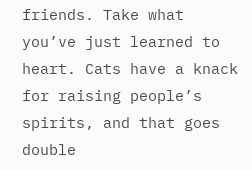friends. Take what you’ve just learned to heart. Cats have a knack for raising people’s spirits, and that goes double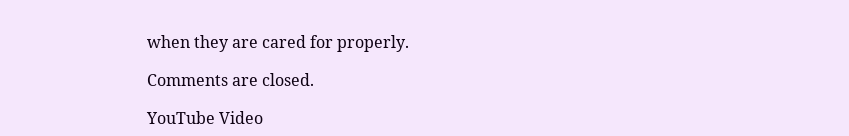when they are cared for properly.

Comments are closed.

YouTube Video